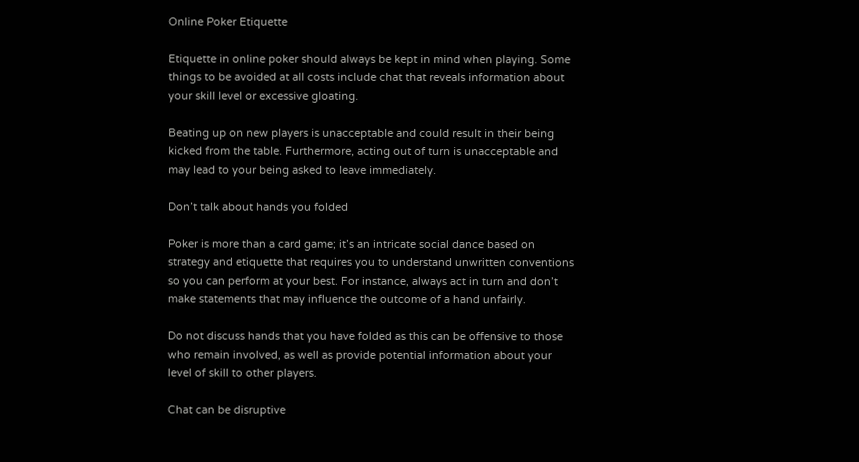Online Poker Etiquette

Etiquette in online poker should always be kept in mind when playing. Some things to be avoided at all costs include chat that reveals information about your skill level or excessive gloating.

Beating up on new players is unacceptable and could result in their being kicked from the table. Furthermore, acting out of turn is unacceptable and may lead to your being asked to leave immediately.

Don’t talk about hands you folded

Poker is more than a card game; it’s an intricate social dance based on strategy and etiquette that requires you to understand unwritten conventions so you can perform at your best. For instance, always act in turn and don’t make statements that may influence the outcome of a hand unfairly.

Do not discuss hands that you have folded as this can be offensive to those who remain involved, as well as provide potential information about your level of skill to other players.

Chat can be disruptive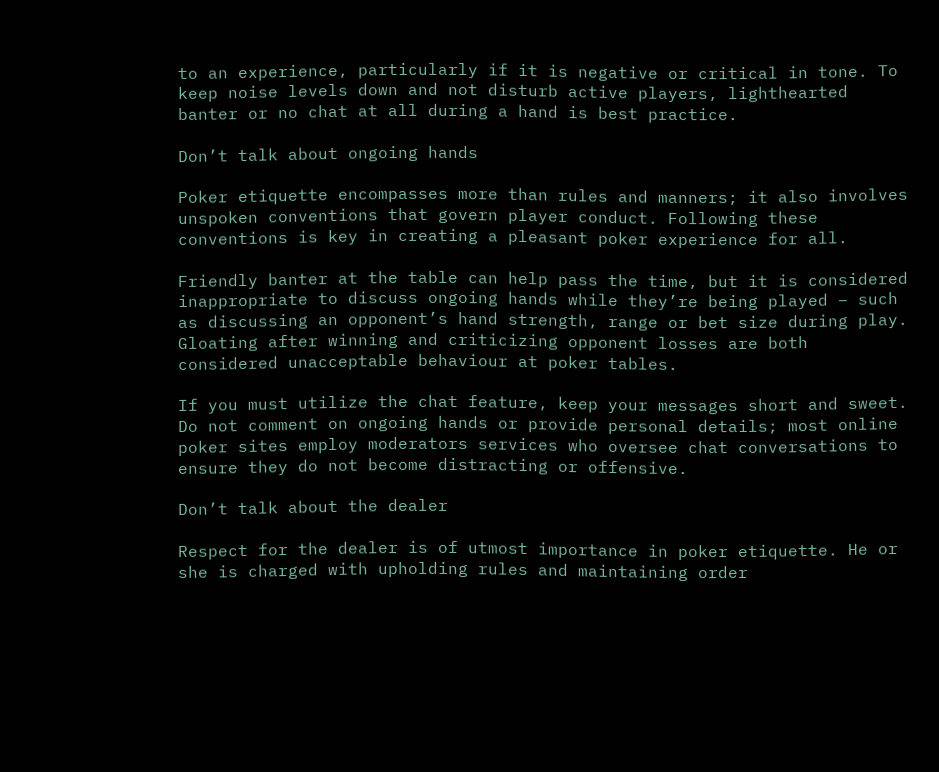to an experience, particularly if it is negative or critical in tone. To keep noise levels down and not disturb active players, lighthearted banter or no chat at all during a hand is best practice.

Don’t talk about ongoing hands

Poker etiquette encompasses more than rules and manners; it also involves unspoken conventions that govern player conduct. Following these conventions is key in creating a pleasant poker experience for all.

Friendly banter at the table can help pass the time, but it is considered inappropriate to discuss ongoing hands while they’re being played – such as discussing an opponent’s hand strength, range or bet size during play. Gloating after winning and criticizing opponent losses are both considered unacceptable behaviour at poker tables.

If you must utilize the chat feature, keep your messages short and sweet. Do not comment on ongoing hands or provide personal details; most online poker sites employ moderators services who oversee chat conversations to ensure they do not become distracting or offensive.

Don’t talk about the dealer

Respect for the dealer is of utmost importance in poker etiquette. He or she is charged with upholding rules and maintaining order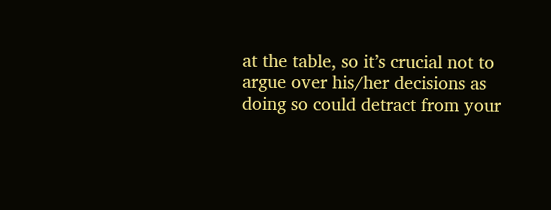at the table, so it’s crucial not to argue over his/her decisions as doing so could detract from your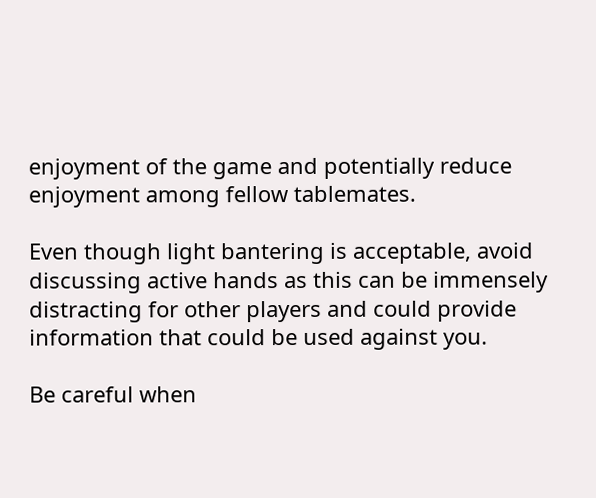enjoyment of the game and potentially reduce enjoyment among fellow tablemates.

Even though light bantering is acceptable, avoid discussing active hands as this can be immensely distracting for other players and could provide information that could be used against you.

Be careful when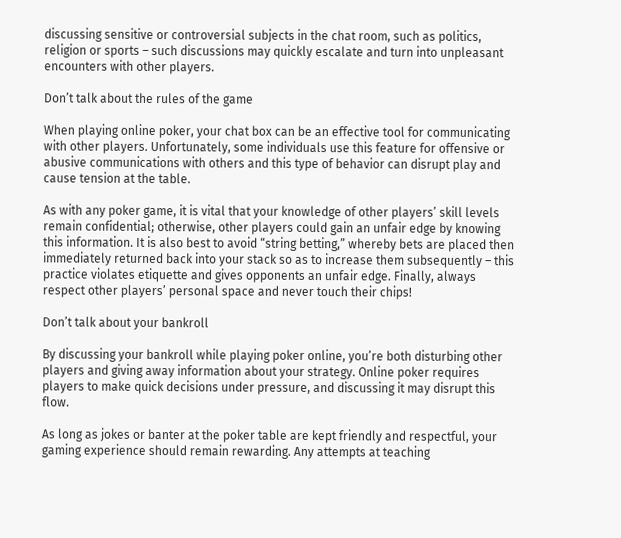discussing sensitive or controversial subjects in the chat room, such as politics, religion or sports – such discussions may quickly escalate and turn into unpleasant encounters with other players.

Don’t talk about the rules of the game

When playing online poker, your chat box can be an effective tool for communicating with other players. Unfortunately, some individuals use this feature for offensive or abusive communications with others and this type of behavior can disrupt play and cause tension at the table.

As with any poker game, it is vital that your knowledge of other players’ skill levels remain confidential; otherwise, other players could gain an unfair edge by knowing this information. It is also best to avoid “string betting,” whereby bets are placed then immediately returned back into your stack so as to increase them subsequently – this practice violates etiquette and gives opponents an unfair edge. Finally, always respect other players’ personal space and never touch their chips!

Don’t talk about your bankroll

By discussing your bankroll while playing poker online, you’re both disturbing other players and giving away information about your strategy. Online poker requires players to make quick decisions under pressure, and discussing it may disrupt this flow.

As long as jokes or banter at the poker table are kept friendly and respectful, your gaming experience should remain rewarding. Any attempts at teaching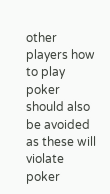other players how to play poker should also be avoided as these will violate poker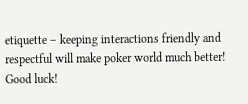etiquette – keeping interactions friendly and respectful will make poker world much better! Good luck!